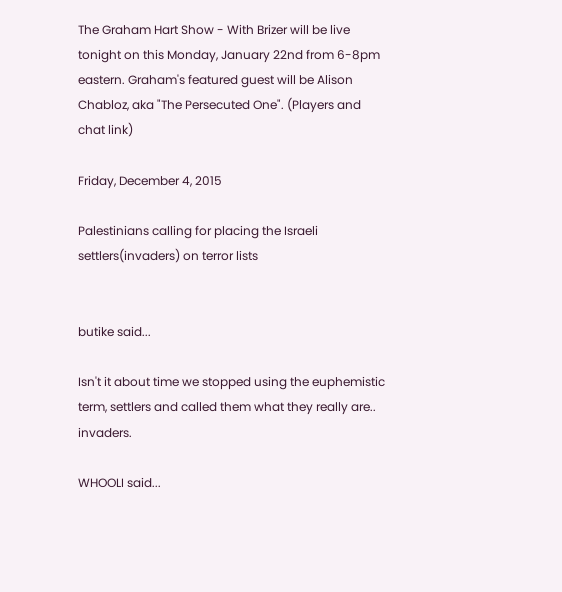The Graham Hart Show - With Brizer will be live tonight on this Monday, January 22nd from 6-8pm eastern. Graham's featured guest will be Alison Chabloz, aka "The Persecuted One". (Players and chat link)

Friday, December 4, 2015

Palestinians calling for placing the Israeli settlers(invaders) on terror lists


butike said...

Isn't it about time we stopped using the euphemistic term, settlers and called them what they really are.. invaders.

WHOOLI said...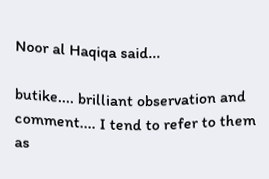Noor al Haqiqa said...

butike.... brilliant observation and comment.... I tend to refer to them as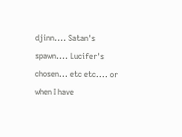djinn.... Satan's spawn.... Lucifer's chosen... etc etc.... or when I have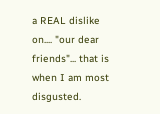a REAL dislike on.... "our dear friends"... that is when I am most disgusted.